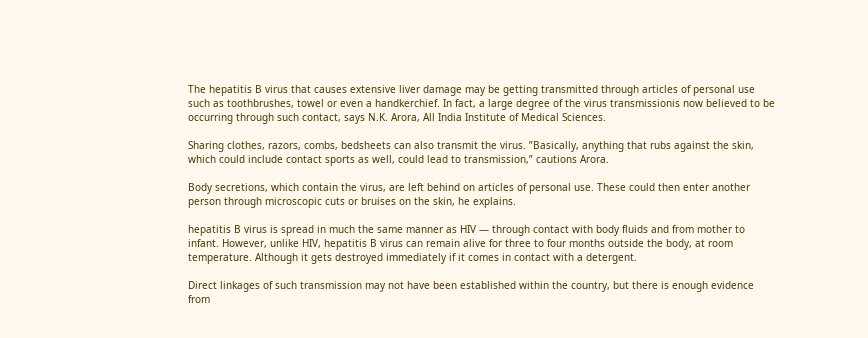The hepatitis B virus that causes extensive liver damage may be getting transmitted through articles of personal use such as toothbrushes, towel or even a handkerchief. In fact, a large degree of the virus transmissionis now believed to be occurring through such contact, says N.K. Arora, All India Institute of Medical Sciences.

Sharing clothes, razors, combs, bedsheets can also transmit the virus. ”Basically, anything that rubs against the skin, which could include contact sports as well, could lead to transmission,” cautions Arora.

Body secretions, which contain the virus, are left behind on articles of personal use. These could then enter another person through microscopic cuts or bruises on the skin, he explains.

hepatitis B virus is spread in much the same manner as HIV — through contact with body fluids and from mother to infant. However, unlike HIV, hepatitis B virus can remain alive for three to four months outside the body, at room temperature. Although it gets destroyed immediately if it comes in contact with a detergent.

Direct linkages of such transmission may not have been established within the country, but there is enough evidence from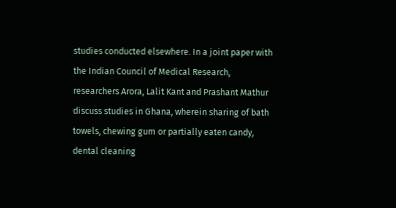studies conducted elsewhere. In a joint paper with the Indian Council of Medical Research, researchers Arora, Lalit Kant and Prashant Mathur discuss studies in Ghana, wherein sharing of bath towels, chewing gum or partially eaten candy, dental cleaning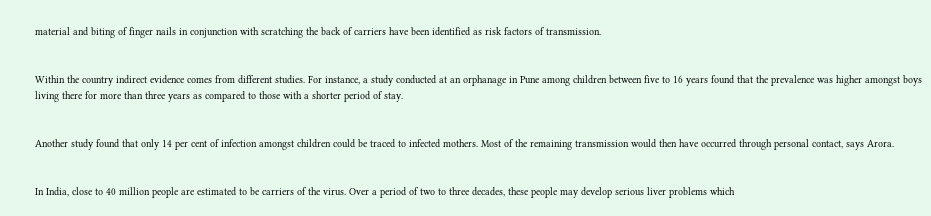material and biting of finger nails in conjunction with scratching the back of carriers have been identified as risk factors of transmission.


Within the country indirect evidence comes from different studies. For instance, a study conducted at an orphanage in Pune among children between five to 16 years found that the prevalence was higher amongst boys living there for more than three years as compared to those with a shorter period of stay.


Another study found that only 14 per cent of infection amongst children could be traced to infected mothers. Most of the remaining transmission would then have occurred through personal contact, says Arora.


In India, close to 40 million people are estimated to be carriers of the virus. Over a period of two to three decades, these people may develop serious liver problems which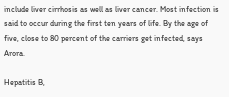include liver cirrhosis as well as liver cancer. Most infection is said to occur during the first ten years of life. By the age of five, close to 80 percent of the carriers get infected, says Arora.

Hepatitis B,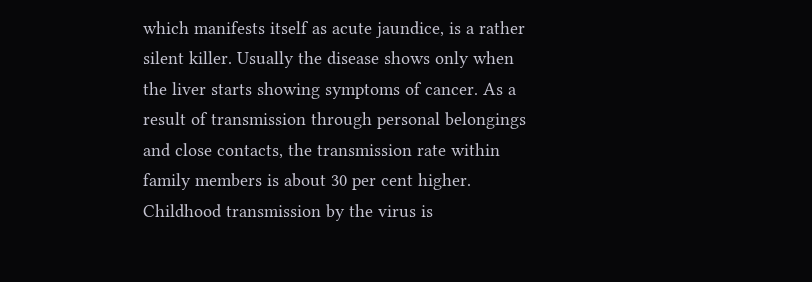which manifests itself as acute jaundice, is a rather silent killer. Usually the disease shows only when the liver starts showing symptoms of cancer. As a result of transmission through personal belongings and close contacts, the transmission rate within family members is about 30 per cent higher. Childhood transmission by the virus is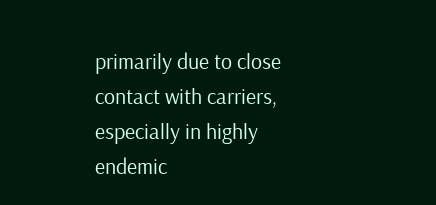primarily due to close contact with carriers, especially in highly endemic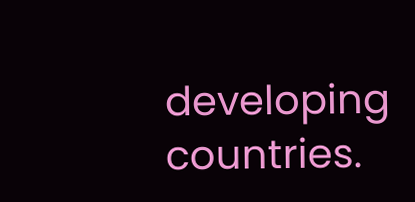developing countries.